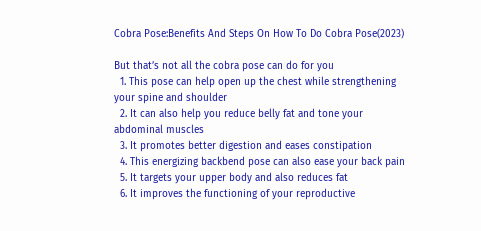Cobra Pose:Benefits And Steps On How To Do Cobra Pose(2023)

But that’s not all the cobra pose can do for you
  1. This pose can help open up the chest while strengthening your spine and shoulder
  2. It can also help you reduce belly fat and tone your abdominal muscles
  3. It promotes better digestion and eases constipation
  4. This energizing backbend pose can also ease your back pain
  5. It targets your upper body and also reduces fat
  6. It improves the functioning of your reproductive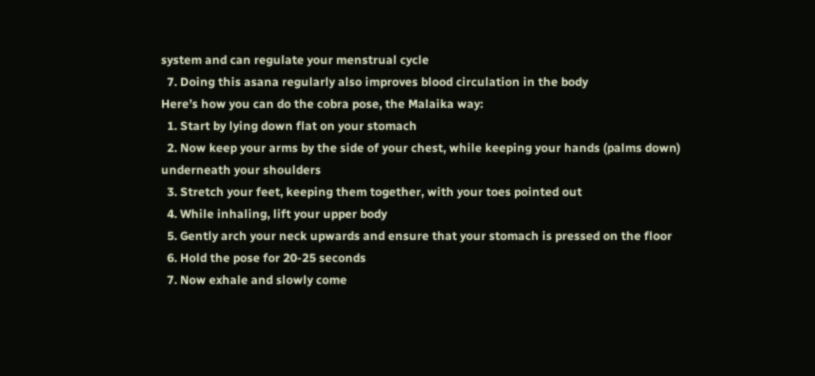system and can regulate your menstrual cycle
  7. Doing this asana regularly also improves blood circulation in the body
Here’s how you can do the cobra pose, the Malaika way:
  1. Start by lying down flat on your stomach
  2. Now keep your arms by the side of your chest, while keeping your hands (palms down) underneath your shoulders
  3. Stretch your feet, keeping them together, with your toes pointed out
  4. While inhaling, lift your upper body
  5. Gently arch your neck upwards and ensure that your stomach is pressed on the floor
  6. Hold the pose for 20-25 seconds
  7. Now exhale and slowly come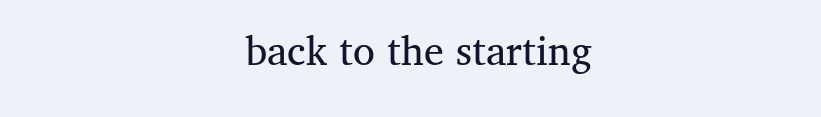back to the starting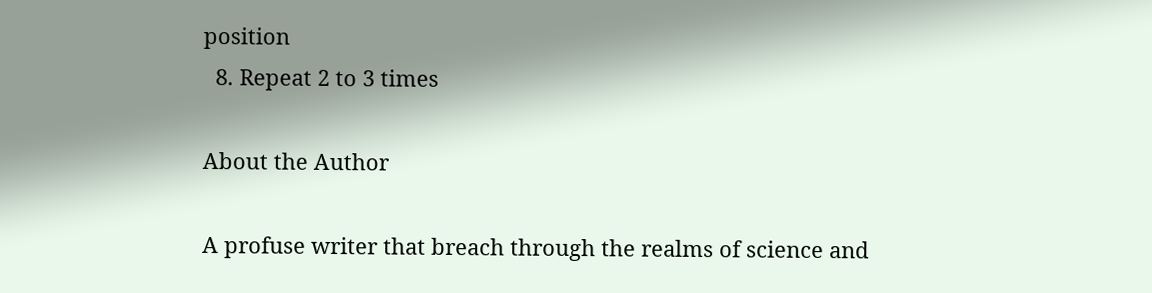position
  8. Repeat 2 to 3 times

About the Author

A profuse writer that breach through the realms of science and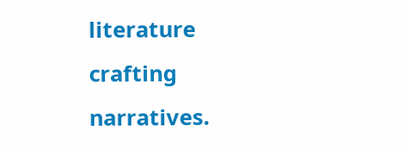literature crafting narratives.